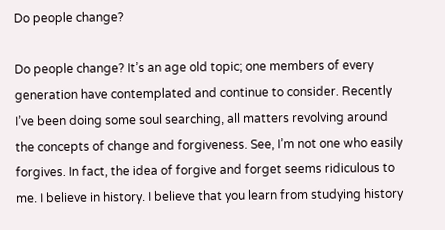Do people change?

Do people change? It’s an age old topic; one members of every generation have contemplated and continue to consider. Recently I’ve been doing some soul searching, all matters revolving around the concepts of change and forgiveness. See, I’m not one who easily forgives. In fact, the idea of forgive and forget seems ridiculous to me. I believe in history. I believe that you learn from studying history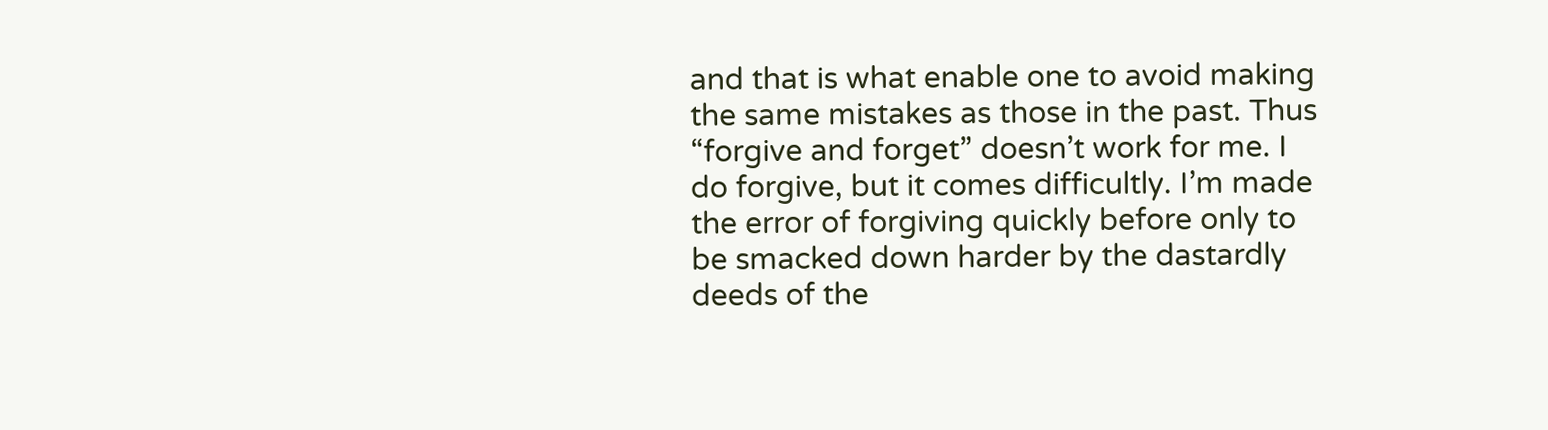and that is what enable one to avoid making the same mistakes as those in the past. Thus “forgive and forget” doesn’t work for me. I do forgive, but it comes difficultly. I’m made the error of forgiving quickly before only to be smacked down harder by the dastardly deeds of the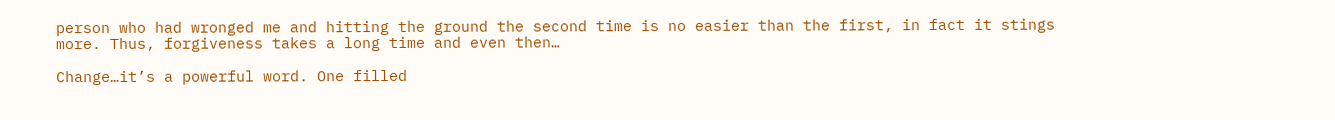person who had wronged me and hitting the ground the second time is no easier than the first, in fact it stings more. Thus, forgiveness takes a long time and even then…

Change…it’s a powerful word. One filled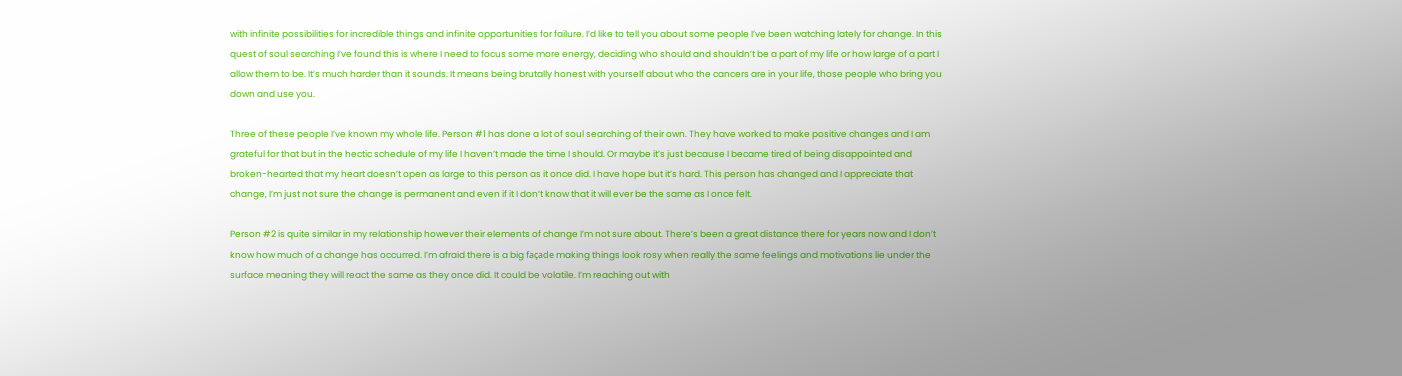with infinite possibilities for incredible things and infinite opportunities for failure. I’d like to tell you about some people I’ve been watching lately for change. In this quest of soul searching I’ve found this is where I need to focus some more energy, deciding who should and shouldn’t be a part of my life or how large of a part I allow them to be. It’s much harder than it sounds. It means being brutally honest with yourself about who the cancers are in your life, those people who bring you down and use you.

Three of these people I’ve known my whole life. Person #1 has done a lot of soul searching of their own. They have worked to make positive changes and I am grateful for that but in the hectic schedule of my life I haven’t made the time I should. Or maybe it’s just because I became tired of being disappointed and broken-hearted that my heart doesn’t open as large to this person as it once did. I have hope but it’s hard. This person has changed and I appreciate that change, I’m just not sure the change is permanent and even if it I don’t know that it will ever be the same as I once felt.

Person #2 is quite similar in my relationship however their elements of change I’m not sure about. There’s been a great distance there for years now and I don’t know how much of a change has occurred. I’m afraid there is a big façade making things look rosy when really the same feelings and motivations lie under the surface meaning they will react the same as they once did. It could be volatile. I’m reaching out with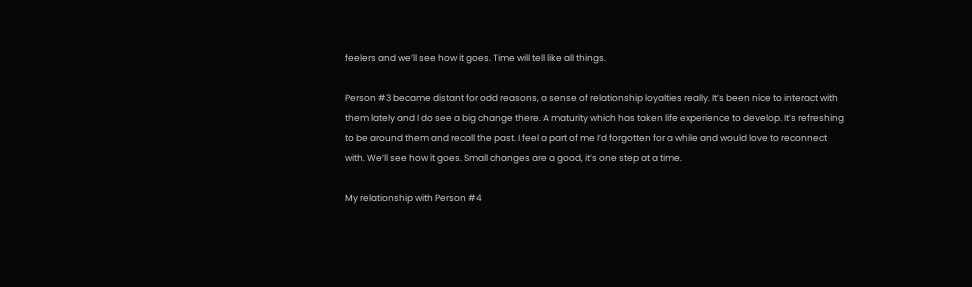feelers and we’ll see how it goes. Time will tell like all things.

Person #3 became distant for odd reasons, a sense of relationship loyalties really. It’s been nice to interact with them lately and I do see a big change there. A maturity which has taken life experience to develop. It’s refreshing to be around them and recall the past. I feel a part of me I’d forgotten for a while and would love to reconnect with. We’ll see how it goes. Small changes are a good, it’s one step at a time.

My relationship with Person #4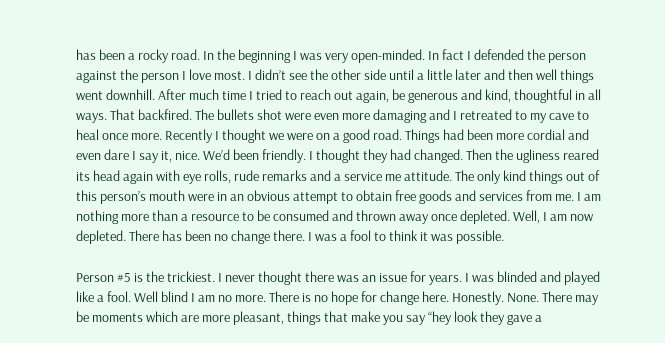has been a rocky road. In the beginning I was very open-minded. In fact I defended the person against the person I love most. I didn’t see the other side until a little later and then well things went downhill. After much time I tried to reach out again, be generous and kind, thoughtful in all ways. That backfired. The bullets shot were even more damaging and I retreated to my cave to heal once more. Recently I thought we were on a good road. Things had been more cordial and even dare I say it, nice. We’d been friendly. I thought they had changed. Then the ugliness reared its head again with eye rolls, rude remarks and a service me attitude. The only kind things out of this person’s mouth were in an obvious attempt to obtain free goods and services from me. I am nothing more than a resource to be consumed and thrown away once depleted. Well, I am now depleted. There has been no change there. I was a fool to think it was possible.

Person #5 is the trickiest. I never thought there was an issue for years. I was blinded and played like a fool. Well blind I am no more. There is no hope for change here. Honestly. None. There may be moments which are more pleasant, things that make you say “hey look they gave a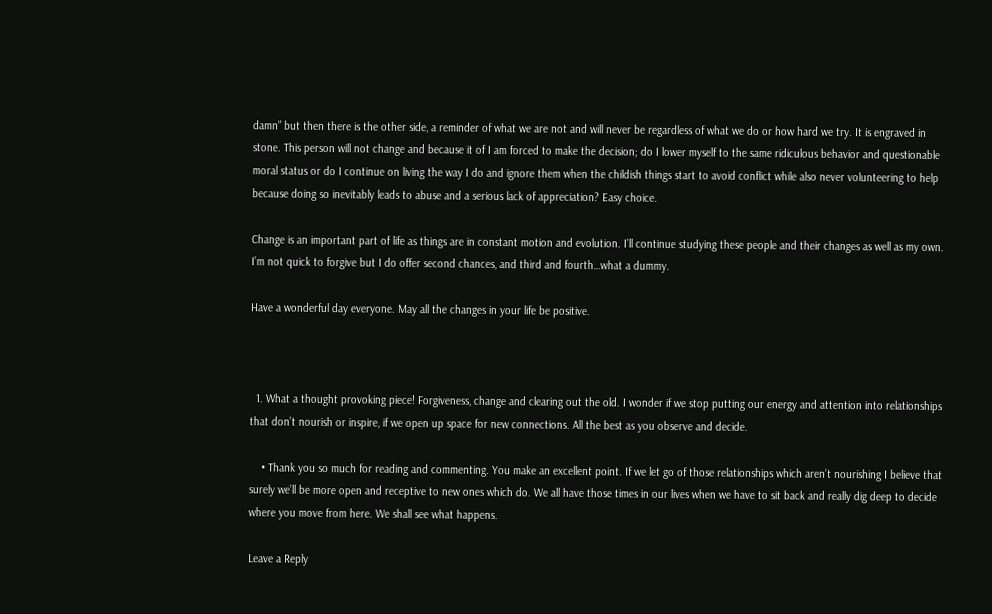damn” but then there is the other side, a reminder of what we are not and will never be regardless of what we do or how hard we try. It is engraved in stone. This person will not change and because it of I am forced to make the decision; do I lower myself to the same ridiculous behavior and questionable moral status or do I continue on living the way I do and ignore them when the childish things start to avoid conflict while also never volunteering to help because doing so inevitably leads to abuse and a serious lack of appreciation? Easy choice.

Change is an important part of life as things are in constant motion and evolution. I’ll continue studying these people and their changes as well as my own. I’m not quick to forgive but I do offer second chances, and third and fourth…what a dummy.

Have a wonderful day everyone. May all the changes in your life be positive.



  1. What a thought provoking piece! Forgiveness, change and clearing out the old. I wonder if we stop putting our energy and attention into relationships that don’t nourish or inspire, if we open up space for new connections. All the best as you observe and decide.

    • Thank you so much for reading and commenting. You make an excellent point. If we let go of those relationships which aren’t nourishing I believe that surely we’ll be more open and receptive to new ones which do. We all have those times in our lives when we have to sit back and really dig deep to decide where you move from here. We shall see what happens.

Leave a Reply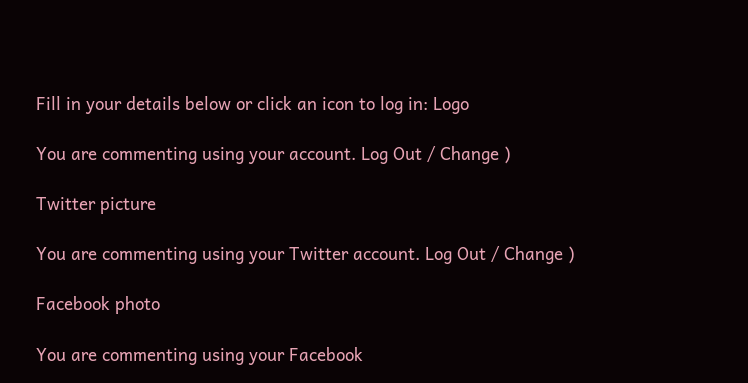Fill in your details below or click an icon to log in: Logo

You are commenting using your account. Log Out / Change )

Twitter picture

You are commenting using your Twitter account. Log Out / Change )

Facebook photo

You are commenting using your Facebook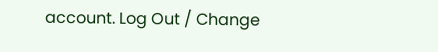account. Log Out / Change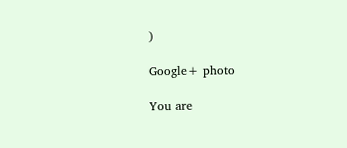)

Google+ photo

You are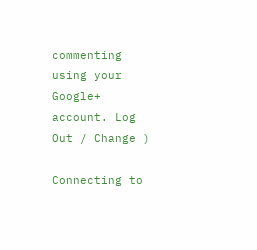commenting using your Google+ account. Log Out / Change )

Connecting to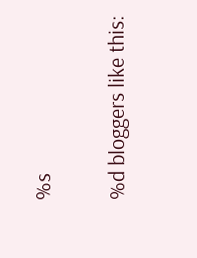%s

%d bloggers like this: